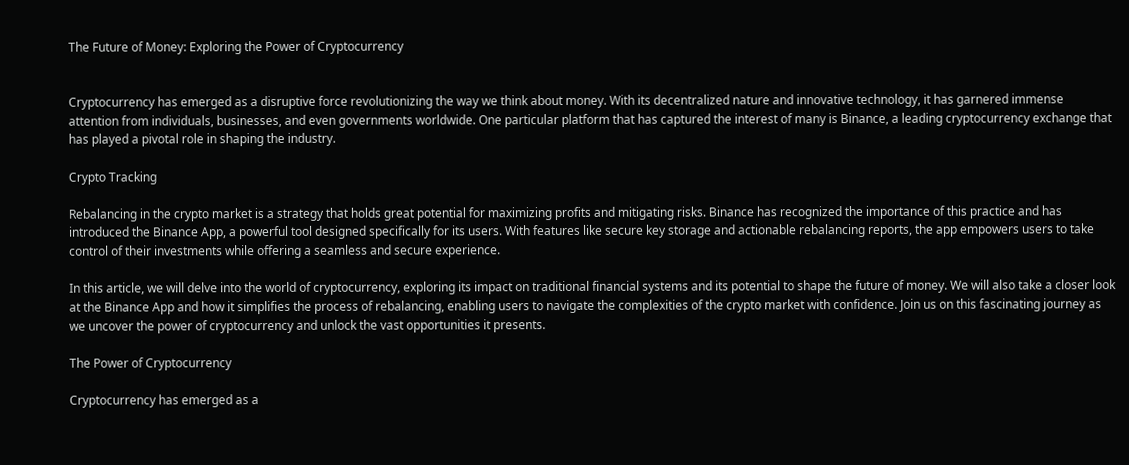The Future of Money: Exploring the Power of Cryptocurrency


Cryptocurrency has emerged as a disruptive force revolutionizing the way we think about money. With its decentralized nature and innovative technology, it has garnered immense attention from individuals, businesses, and even governments worldwide. One particular platform that has captured the interest of many is Binance, a leading cryptocurrency exchange that has played a pivotal role in shaping the industry.

Crypto Tracking

Rebalancing in the crypto market is a strategy that holds great potential for maximizing profits and mitigating risks. Binance has recognized the importance of this practice and has introduced the Binance App, a powerful tool designed specifically for its users. With features like secure key storage and actionable rebalancing reports, the app empowers users to take control of their investments while offering a seamless and secure experience.

In this article, we will delve into the world of cryptocurrency, exploring its impact on traditional financial systems and its potential to shape the future of money. We will also take a closer look at the Binance App and how it simplifies the process of rebalancing, enabling users to navigate the complexities of the crypto market with confidence. Join us on this fascinating journey as we uncover the power of cryptocurrency and unlock the vast opportunities it presents.

The Power of Cryptocurrency

Cryptocurrency has emerged as a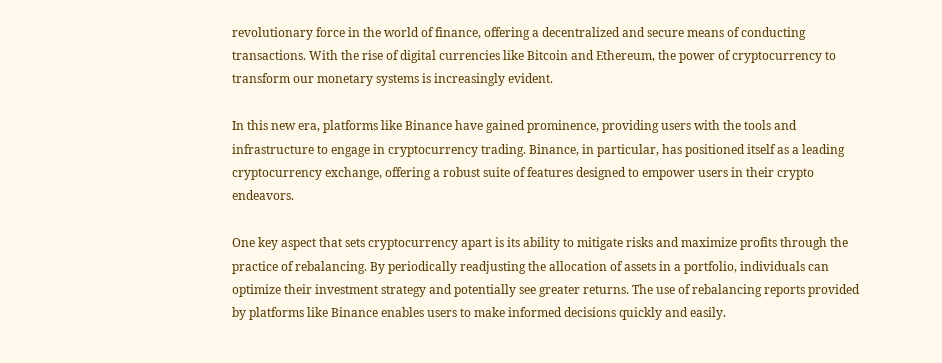revolutionary force in the world of finance, offering a decentralized and secure means of conducting transactions. With the rise of digital currencies like Bitcoin and Ethereum, the power of cryptocurrency to transform our monetary systems is increasingly evident.

In this new era, platforms like Binance have gained prominence, providing users with the tools and infrastructure to engage in cryptocurrency trading. Binance, in particular, has positioned itself as a leading cryptocurrency exchange, offering a robust suite of features designed to empower users in their crypto endeavors.

One key aspect that sets cryptocurrency apart is its ability to mitigate risks and maximize profits through the practice of rebalancing. By periodically readjusting the allocation of assets in a portfolio, individuals can optimize their investment strategy and potentially see greater returns. The use of rebalancing reports provided by platforms like Binance enables users to make informed decisions quickly and easily.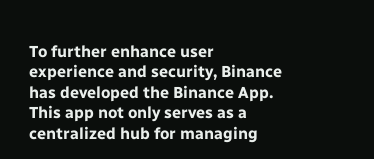To further enhance user experience and security, Binance has developed the Binance App. This app not only serves as a centralized hub for managing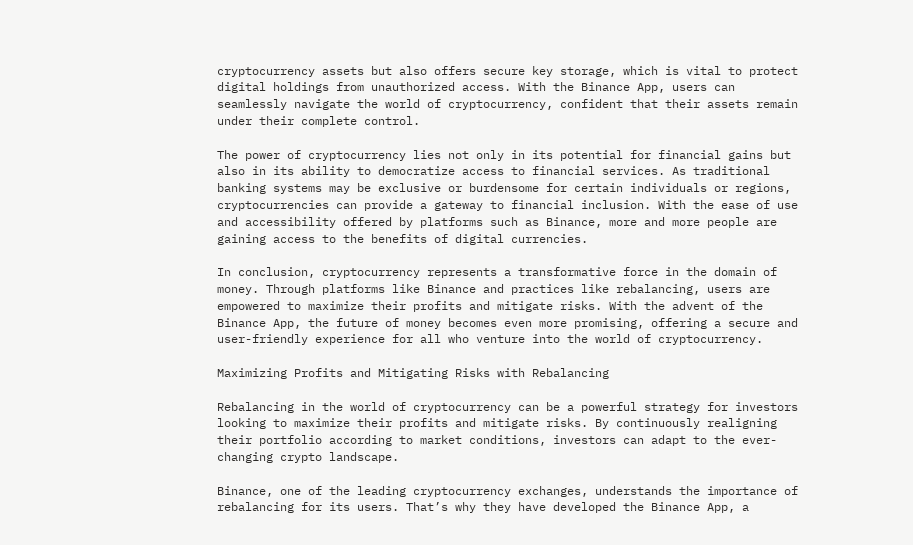cryptocurrency assets but also offers secure key storage, which is vital to protect digital holdings from unauthorized access. With the Binance App, users can seamlessly navigate the world of cryptocurrency, confident that their assets remain under their complete control.

The power of cryptocurrency lies not only in its potential for financial gains but also in its ability to democratize access to financial services. As traditional banking systems may be exclusive or burdensome for certain individuals or regions, cryptocurrencies can provide a gateway to financial inclusion. With the ease of use and accessibility offered by platforms such as Binance, more and more people are gaining access to the benefits of digital currencies.

In conclusion, cryptocurrency represents a transformative force in the domain of money. Through platforms like Binance and practices like rebalancing, users are empowered to maximize their profits and mitigate risks. With the advent of the Binance App, the future of money becomes even more promising, offering a secure and user-friendly experience for all who venture into the world of cryptocurrency.

Maximizing Profits and Mitigating Risks with Rebalancing

Rebalancing in the world of cryptocurrency can be a powerful strategy for investors looking to maximize their profits and mitigate risks. By continuously realigning their portfolio according to market conditions, investors can adapt to the ever-changing crypto landscape.

Binance, one of the leading cryptocurrency exchanges, understands the importance of rebalancing for its users. That’s why they have developed the Binance App, a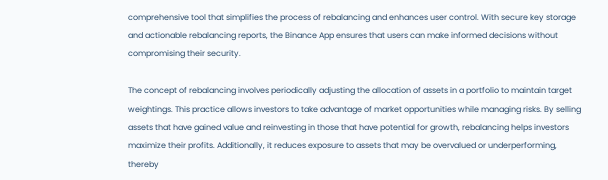comprehensive tool that simplifies the process of rebalancing and enhances user control. With secure key storage and actionable rebalancing reports, the Binance App ensures that users can make informed decisions without compromising their security.

The concept of rebalancing involves periodically adjusting the allocation of assets in a portfolio to maintain target weightings. This practice allows investors to take advantage of market opportunities while managing risks. By selling assets that have gained value and reinvesting in those that have potential for growth, rebalancing helps investors maximize their profits. Additionally, it reduces exposure to assets that may be overvalued or underperforming, thereby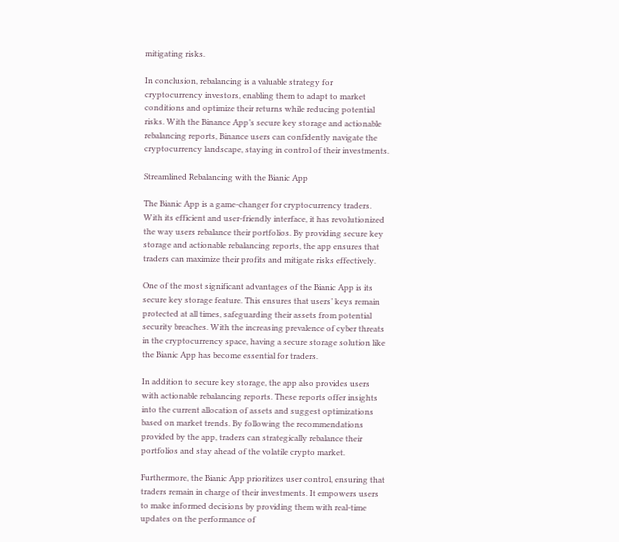mitigating risks.

In conclusion, rebalancing is a valuable strategy for cryptocurrency investors, enabling them to adapt to market conditions and optimize their returns while reducing potential risks. With the Binance App’s secure key storage and actionable rebalancing reports, Binance users can confidently navigate the cryptocurrency landscape, staying in control of their investments.

Streamlined Rebalancing with the Bianic App

The Bianic App is a game-changer for cryptocurrency traders. With its efficient and user-friendly interface, it has revolutionized the way users rebalance their portfolios. By providing secure key storage and actionable rebalancing reports, the app ensures that traders can maximize their profits and mitigate risks effectively.

One of the most significant advantages of the Bianic App is its secure key storage feature. This ensures that users’ keys remain protected at all times, safeguarding their assets from potential security breaches. With the increasing prevalence of cyber threats in the cryptocurrency space, having a secure storage solution like the Bianic App has become essential for traders.

In addition to secure key storage, the app also provides users with actionable rebalancing reports. These reports offer insights into the current allocation of assets and suggest optimizations based on market trends. By following the recommendations provided by the app, traders can strategically rebalance their portfolios and stay ahead of the volatile crypto market.

Furthermore, the Bianic App prioritizes user control, ensuring that traders remain in charge of their investments. It empowers users to make informed decisions by providing them with real-time updates on the performance of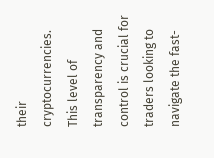their cryptocurrencies. This level of transparency and control is crucial for traders looking to navigate the fast-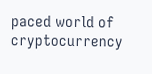paced world of cryptocurrency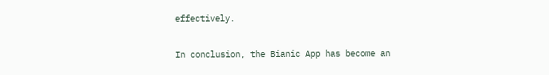effectively.

In conclusion, the Bianic App has become an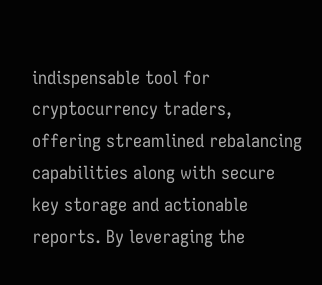indispensable tool for cryptocurrency traders, offering streamlined rebalancing capabilities along with secure key storage and actionable reports. By leveraging the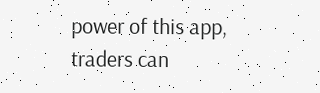power of this app, traders can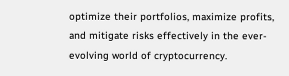optimize their portfolios, maximize profits, and mitigate risks effectively in the ever-evolving world of cryptocurrency.